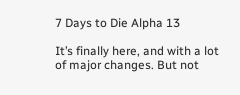7 Days to Die Alpha 13

It’s finally here, and with a lot of major changes. But not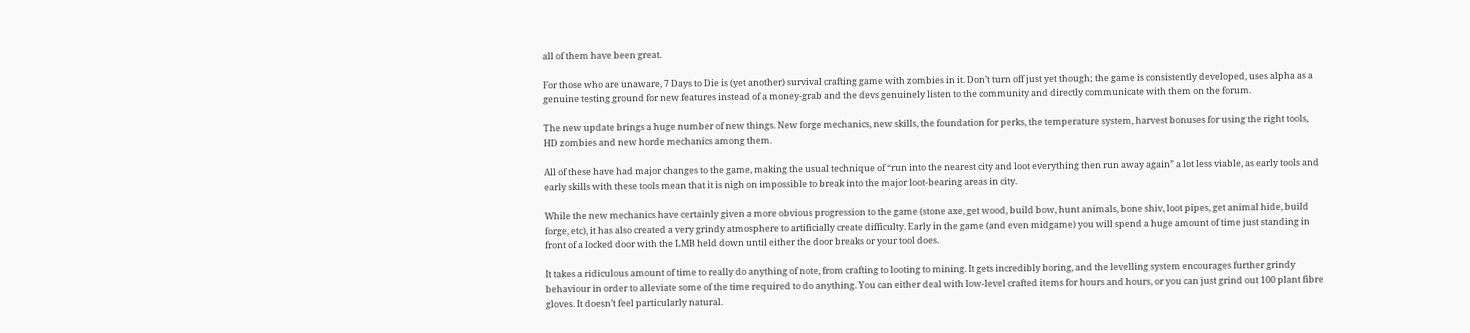all of them have been great.

For those who are unaware, 7 Days to Die is (yet another) survival crafting game with zombies in it. Don’t turn off just yet though; the game is consistently developed, uses alpha as a genuine testing ground for new features instead of a money-grab and the devs genuinely listen to the community and directly communicate with them on the forum.

The new update brings a huge number of new things. New forge mechanics, new skills, the foundation for perks, the temperature system, harvest bonuses for using the right tools, HD zombies and new horde mechanics among them.

All of these have had major changes to the game, making the usual technique of “run into the nearest city and loot everything then run away again” a lot less viable, as early tools and early skills with these tools mean that it is nigh on impossible to break into the major loot-bearing areas in city.

While the new mechanics have certainly given a more obvious progression to the game (stone axe, get wood, build bow, hunt animals, bone shiv, loot pipes, get animal hide, build forge, etc), it has also created a very grindy atmosphere to artificially create difficulty. Early in the game (and even midgame) you will spend a huge amount of time just standing in front of a locked door with the LMB held down until either the door breaks or your tool does.

It takes a ridiculous amount of time to really do anything of note, from crafting to looting to mining. It gets incredibly boring, and the levelling system encourages further grindy behaviour in order to alleviate some of the time required to do anything. You can either deal with low-level crafted items for hours and hours, or you can just grind out 100 plant fibre gloves. It doesn’t feel particularly natural.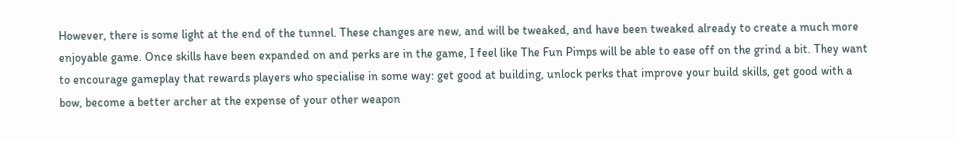However, there is some light at the end of the tunnel. These changes are new, and will be tweaked, and have been tweaked already to create a much more enjoyable game. Once skills have been expanded on and perks are in the game, I feel like The Fun Pimps will be able to ease off on the grind a bit. They want to encourage gameplay that rewards players who specialise in some way: get good at building, unlock perks that improve your build skills, get good with a bow, become a better archer at the expense of your other weapon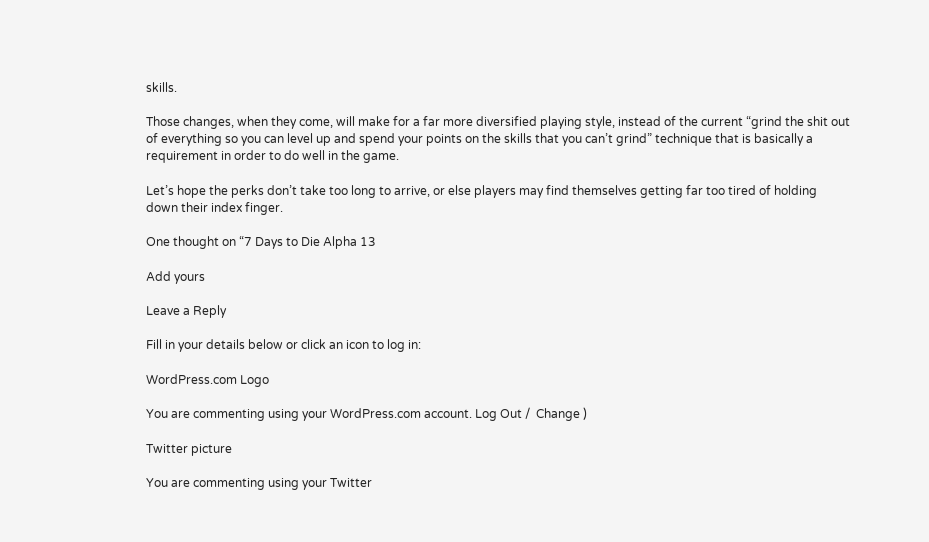skills.

Those changes, when they come, will make for a far more diversified playing style, instead of the current “grind the shit out of everything so you can level up and spend your points on the skills that you can’t grind” technique that is basically a requirement in order to do well in the game.

Let’s hope the perks don’t take too long to arrive, or else players may find themselves getting far too tired of holding down their index finger.

One thought on “7 Days to Die Alpha 13

Add yours

Leave a Reply

Fill in your details below or click an icon to log in:

WordPress.com Logo

You are commenting using your WordPress.com account. Log Out /  Change )

Twitter picture

You are commenting using your Twitter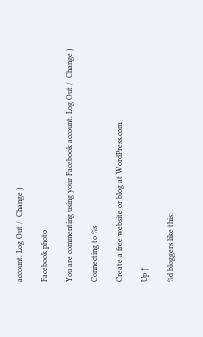account. Log Out /  Change )

Facebook photo

You are commenting using your Facebook account. Log Out /  Change )

Connecting to %s

Create a free website or blog at WordPress.com.

Up ↑

%d bloggers like this: